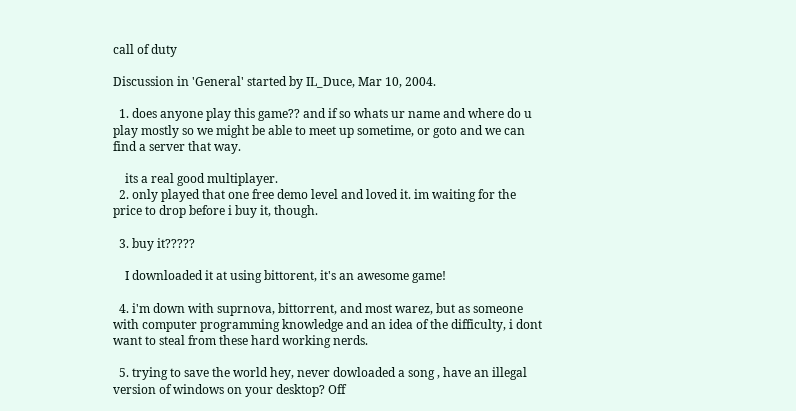call of duty

Discussion in 'General' started by IL_Duce, Mar 10, 2004.

  1. does anyone play this game?? and if so whats ur name and where do u play mostly so we might be able to meet up sometime, or goto and we can find a server that way.

    its a real good multiplayer.
  2. only played that one free demo level and loved it. im waiting for the price to drop before i buy it, though.

  3. buy it?????

    I downloaded it at using bittorent, it's an awesome game!

  4. i'm down with suprnova, bittorrent, and most warez, but as someone with computer programming knowledge and an idea of the difficulty, i dont want to steal from these hard working nerds.

  5. trying to save the world hey, never dowloaded a song , have an illegal version of windows on your desktop? Off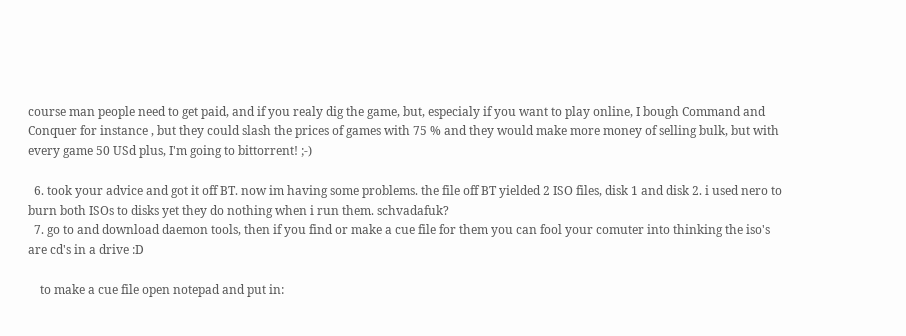course man people need to get paid, and if you realy dig the game, but, especialy if you want to play online, I bough Command and Conquer for instance , but they could slash the prices of games with 75 % and they would make more money of selling bulk, but with every game 50 USd plus, I'm going to bittorrent! ;-)

  6. took your advice and got it off BT. now im having some problems. the file off BT yielded 2 ISO files, disk 1 and disk 2. i used nero to burn both ISOs to disks yet they do nothing when i run them. schvadafuk?
  7. go to and download daemon tools, then if you find or make a cue file for them you can fool your comuter into thinking the iso's are cd's in a drive :D

    to make a cue file open notepad and put in: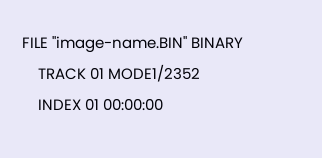FILE "image-name.BIN" BINARY
    TRACK 01 MODE1/2352
    INDEX 01 00:00:00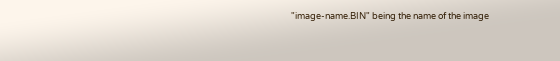"image-name.BIN" being the name of the image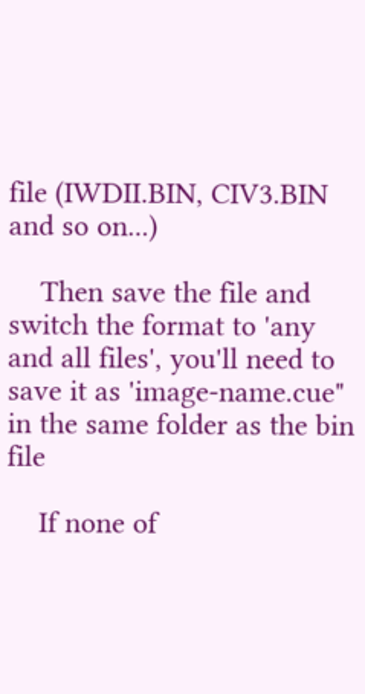file (IWDII.BIN, CIV3.BIN and so on...)

    Then save the file and switch the format to 'any and all files', you'll need to save it as 'image-name.cue" in the same folder as the bin file

    If none of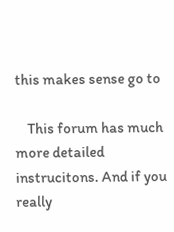this makes sense go to

    This forum has much more detailed instrucitons. And if you really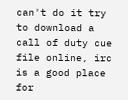can't do it try to download a call of duty cue file online, irc is a good place for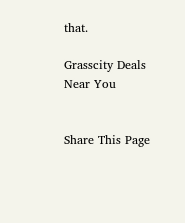that.

Grasscity Deals Near You


Share This Page